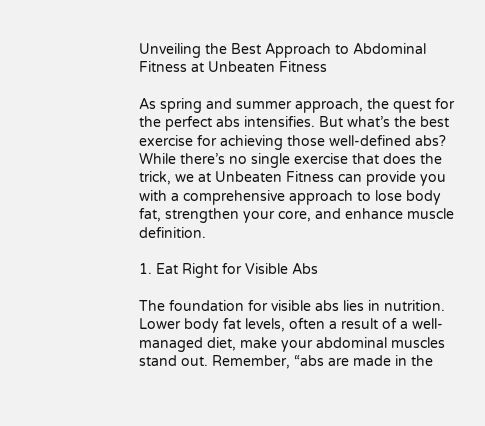Unveiling the Best Approach to Abdominal Fitness at Unbeaten Fitness

As spring and summer approach, the quest for the perfect abs intensifies. But what’s the best exercise for achieving those well-defined abs? While there’s no single exercise that does the trick, we at Unbeaten Fitness can provide you with a comprehensive approach to lose body fat, strengthen your core, and enhance muscle definition.

1. Eat Right for Visible Abs

The foundation for visible abs lies in nutrition. Lower body fat levels, often a result of a well-managed diet, make your abdominal muscles stand out. Remember, “abs are made in the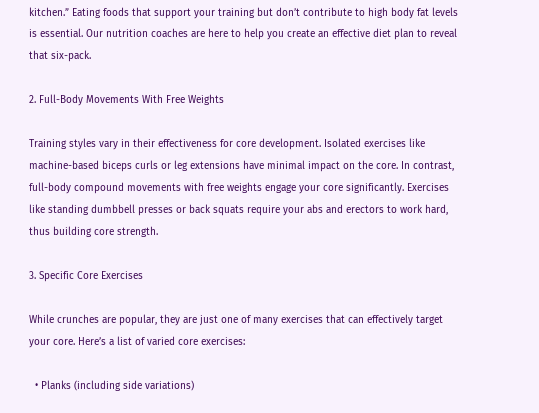kitchen.” Eating foods that support your training but don’t contribute to high body fat levels is essential. Our nutrition coaches are here to help you create an effective diet plan to reveal that six-pack.

2. Full-Body Movements With Free Weights

Training styles vary in their effectiveness for core development. Isolated exercises like machine-based biceps curls or leg extensions have minimal impact on the core. In contrast, full-body compound movements with free weights engage your core significantly. Exercises like standing dumbbell presses or back squats require your abs and erectors to work hard, thus building core strength.

3. Specific Core Exercises

While crunches are popular, they are just one of many exercises that can effectively target your core. Here’s a list of varied core exercises:

  • Planks (including side variations)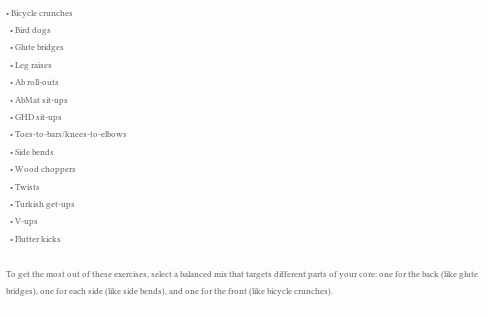• Bicycle crunches
  • Bird dogs
  • Glute bridges
  • Leg raises
  • Ab roll-outs
  • AbMat sit-ups
  • GHD sit-ups
  • Toes-to-bars/knees-to-elbows
  • Side bends
  • Wood choppers
  • Twists
  • Turkish get-ups
  • V-ups
  • Flutter kicks

To get the most out of these exercises, select a balanced mix that targets different parts of your core: one for the back (like glute bridges), one for each side (like side bends), and one for the front (like bicycle crunches).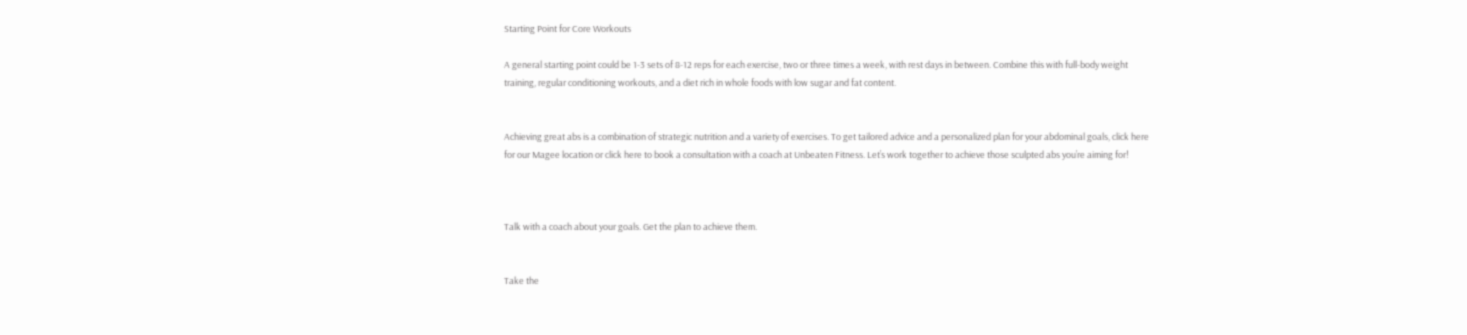Starting Point for Core Workouts

A general starting point could be 1-3 sets of 8-12 reps for each exercise, two or three times a week, with rest days in between. Combine this with full-body weight training, regular conditioning workouts, and a diet rich in whole foods with low sugar and fat content.


Achieving great abs is a combination of strategic nutrition and a variety of exercises. To get tailored advice and a personalized plan for your abdominal goals, click here for our Magee location or click here to book a consultation with a coach at Unbeaten Fitness. Let’s work together to achieve those sculpted abs you’re aiming for!



Talk with a coach about your goals. Get the plan to achieve them.


Take the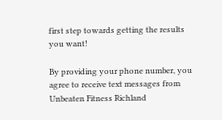first step towards getting the results you want!

By providing your phone number, you agree to receive text messages from Unbeaten Fitness Richland